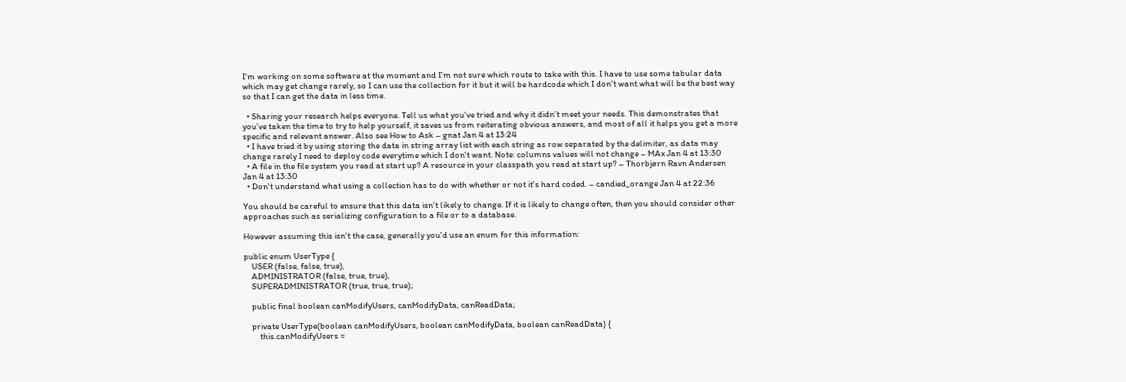I'm working on some software at the moment and I'm not sure which route to take with this. I have to use some tabular data which may get change rarely, so I can use the collection for it but it will be hardcode which I don't want.what will be the best way so that I can get the data in less time.

  • Sharing your research helps everyone. Tell us what you've tried and why it didn’t meet your needs. This demonstrates that you’ve taken the time to try to help yourself, it saves us from reiterating obvious answers, and most of all it helps you get a more specific and relevant answer. Also see How to Ask – gnat Jan 4 at 13:24
  • I have tried it by using storing the data in string array list with each string as row separated by the delimiter, as data may change rarely I need to deploy code everytime which I don't want. Note: columns values will not change – MAx Jan 4 at 13:30
  • A file in the file system you read at start up? A resource in your classpath you read at start up? – Thorbjørn Ravn Andersen Jan 4 at 13:30
  • Don't understand what using a collection has to do with whether or not it's hard coded. – candied_orange Jan 4 at 22:36

You should be careful to ensure that this data isn't likely to change. If it is likely to change often, then you should consider other approaches such as serializing configuration to a file or to a database.

However assuming this isn't the case, generally you'd use an enum for this information:

public enum UserType {
    USER (false, false, true),
    ADMINISTRATOR (false, true, true),
    SUPERADMINISTRATOR (true, true, true);

    public final boolean canModifyUsers, canModifyData, canReadData;

    private UserType(boolean canModifyUsers, boolean canModifyData, boolean canReadData) {
        this.canModifyUsers =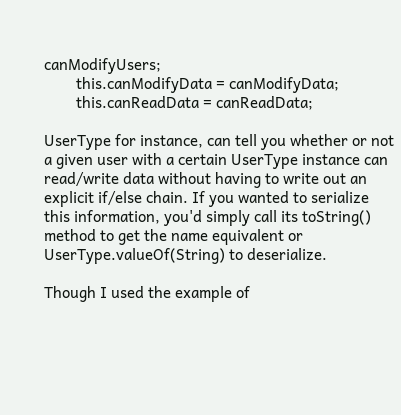canModifyUsers;
        this.canModifyData = canModifyData;
        this.canReadData = canReadData;

UserType for instance, can tell you whether or not a given user with a certain UserType instance can read/write data without having to write out an explicit if/else chain. If you wanted to serialize this information, you'd simply call its toString() method to get the name equivalent or UserType.valueOf(String) to deserialize.

Though I used the example of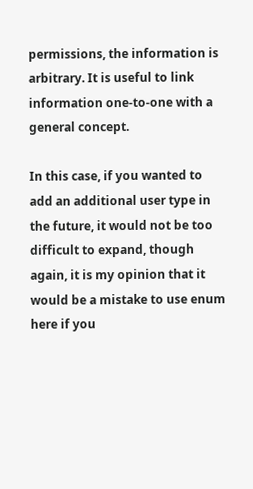permissions, the information is arbitrary. It is useful to link information one-to-one with a general concept.

In this case, if you wanted to add an additional user type in the future, it would not be too difficult to expand, though again, it is my opinion that it would be a mistake to use enum here if you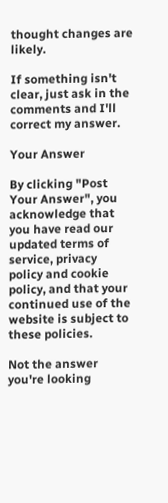thought changes are likely.

If something isn't clear, just ask in the comments and I'll correct my answer.

Your Answer

By clicking "Post Your Answer", you acknowledge that you have read our updated terms of service, privacy policy and cookie policy, and that your continued use of the website is subject to these policies.

Not the answer you're looking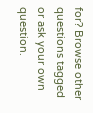for? Browse other questions tagged or ask your own question.